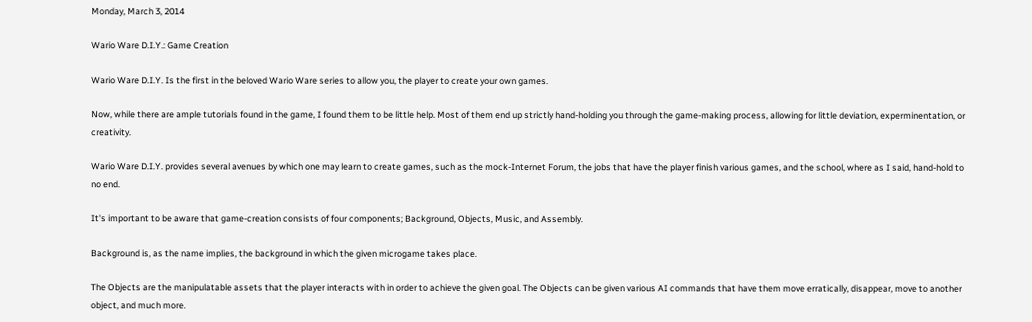Monday, March 3, 2014

Wario Ware D.I.Y.: Game Creation

Wario Ware D.I.Y. Is the first in the beloved Wario Ware series to allow you, the player to create your own games.

Now, while there are ample tutorials found in the game, I found them to be little help. Most of them end up strictly hand-holding you through the game-making process, allowing for little deviation, experminentation, or creativity.

Wario Ware D.I.Y. provides several avenues by which one may learn to create games, such as the mock-Internet Forum, the jobs that have the player finish various games, and the school, where as I said, hand-hold to no end.

It's important to be aware that game-creation consists of four components; Background, Objects, Music, and Assembly.

Background is, as the name implies, the background in which the given microgame takes place.

The Objects are the manipulatable assets that the player interacts with in order to achieve the given goal. The Objects can be given various AI commands that have them move erratically, disappear, move to another object, and much more.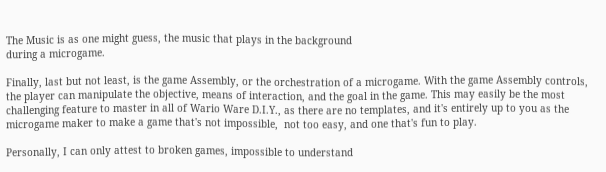The Music is as one might guess, the music that plays in the background
during a microgame.

Finally, last but not least, is the game Assembly, or the orchestration of a microgame. With the game Assembly controls, the player can manipulate the objective, means of interaction, and the goal in the game. This may easily be the most challenging feature to master in all of Wario Ware D.I.Y., as there are no templates, and it's entirely up to you as the microgame maker to make a game that's not impossible,  not too easy, and one that's fun to play.

Personally, I can only attest to broken games, impossible to understand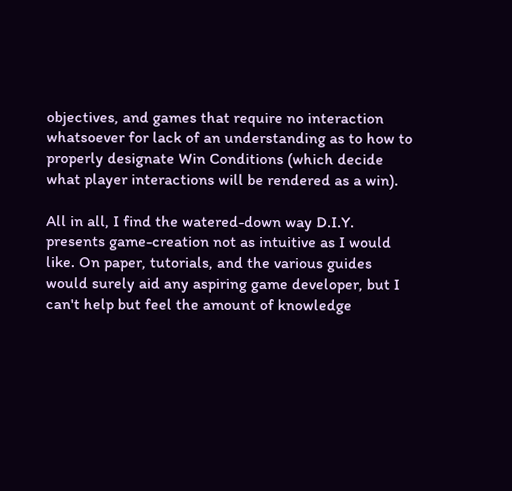objectives, and games that require no interaction whatsoever for lack of an understanding as to how to properly designate Win Conditions (which decide what player interactions will be rendered as a win).

All in all, I find the watered-down way D.I.Y. presents game-creation not as intuitive as I would like. On paper, tutorials, and the various guides would surely aid any aspiring game developer, but I can't help but feel the amount of knowledge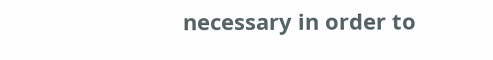necessary in order to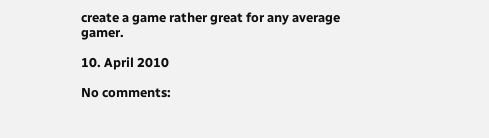create a game rather great for any average gamer.

10. April 2010

No comments: